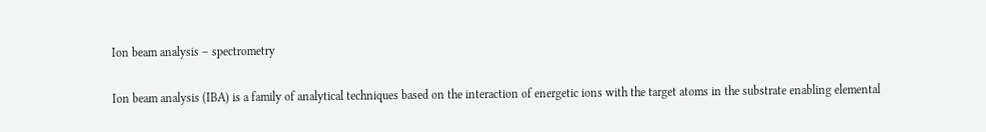Ion beam analysis – spectrometry

Ion beam analysis (IBA) is a family of analytical techniques based on the interaction of energetic ions with the target atoms in the substrate enabling elemental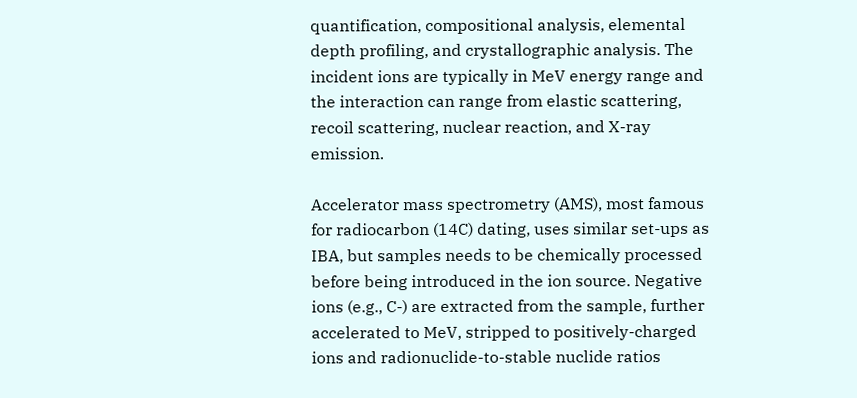quantification, compositional analysis, elemental depth profiling, and crystallographic analysis. The incident ions are typically in MeV energy range and the interaction can range from elastic scattering, recoil scattering, nuclear reaction, and X-ray emission.

Accelerator mass spectrometry (AMS), most famous for radiocarbon (14C) dating, uses similar set-ups as IBA, but samples needs to be chemically processed before being introduced in the ion source. Negative ions (e.g., C-) are extracted from the sample, further accelerated to MeV, stripped to positively-charged ions and radionuclide-to-stable nuclide ratios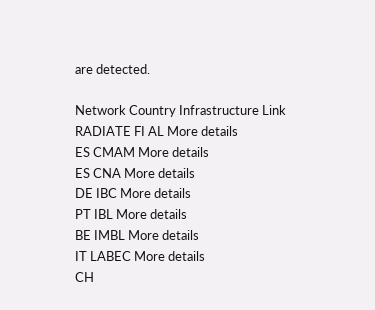are detected.

Network Country Infrastructure Link
RADIATE FI AL More details
ES CMAM More details
ES CNA More details
DE IBC More details
PT IBL More details
BE IMBL More details
IT LABEC More details
CH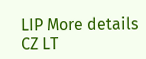LIP More details
CZ LT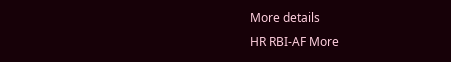More details
HR RBI-AF More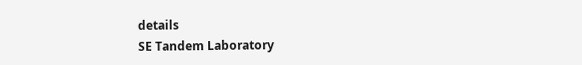details
SE Tandem Laboratory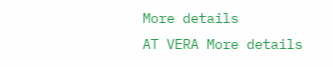More details
AT VERA More details